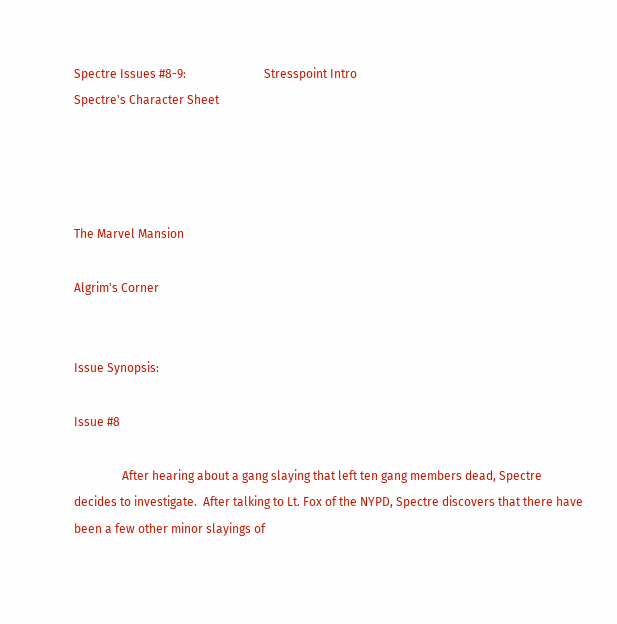Spectre Issues #8-9:                          Stresspoint Intro
Spectre's Character Sheet




The Marvel Mansion

Algrim's Corner


Issue Synopsis:

Issue #8

                After hearing about a gang slaying that left ten gang members dead, Spectre decides to investigate.  After talking to Lt. Fox of the NYPD, Spectre discovers that there have been a few other minor slayings of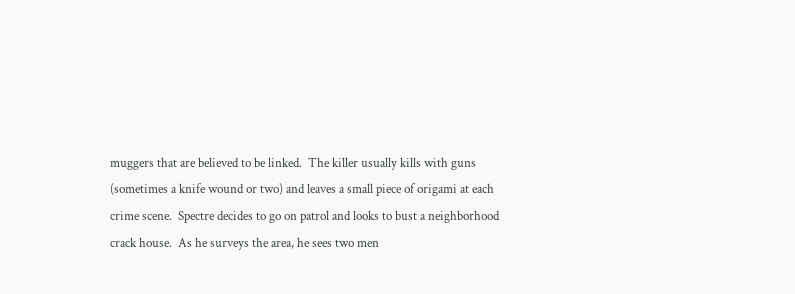muggers that are believed to be linked.  The killer usually kills with guns (sometimes a knife wound or two) and leaves a small piece of origami at each crime scene.  Spectre decides to go on patrol and looks to bust a neighborhood crack house.  As he surveys the area, he sees two men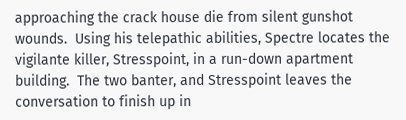approaching the crack house die from silent gunshot wounds.  Using his telepathic abilities, Spectre locates the vigilante killer, Stresspoint, in a run-down apartment building.  The two banter, and Stresspoint leaves the conversation to finish up in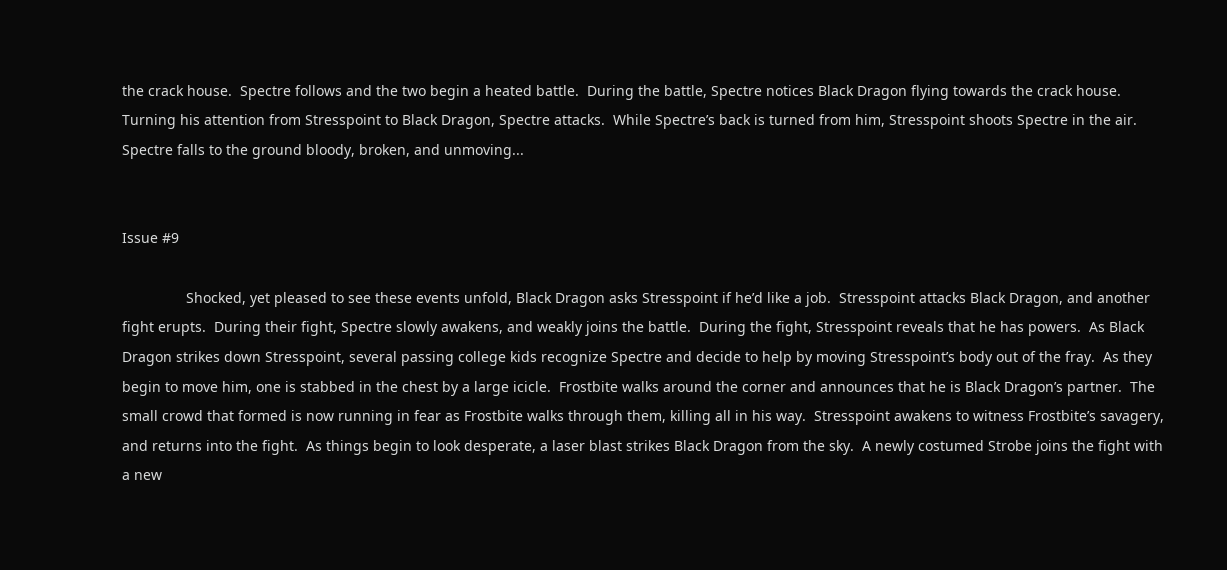the crack house.  Spectre follows and the two begin a heated battle.  During the battle, Spectre notices Black Dragon flying towards the crack house.  Turning his attention from Stresspoint to Black Dragon, Spectre attacks.  While Spectre’s back is turned from him, Stresspoint shoots Spectre in the air.  Spectre falls to the ground bloody, broken, and unmoving...


Issue #9

                Shocked, yet pleased to see these events unfold, Black Dragon asks Stresspoint if he’d like a job.  Stresspoint attacks Black Dragon, and another fight erupts.  During their fight, Spectre slowly awakens, and weakly joins the battle.  During the fight, Stresspoint reveals that he has powers.  As Black Dragon strikes down Stresspoint, several passing college kids recognize Spectre and decide to help by moving Stresspoint’s body out of the fray.  As they begin to move him, one is stabbed in the chest by a large icicle.  Frostbite walks around the corner and announces that he is Black Dragon’s partner.  The small crowd that formed is now running in fear as Frostbite walks through them, killing all in his way.  Stresspoint awakens to witness Frostbite’s savagery, and returns into the fight.  As things begin to look desperate, a laser blast strikes Black Dragon from the sky.  A newly costumed Strobe joins the fight with a new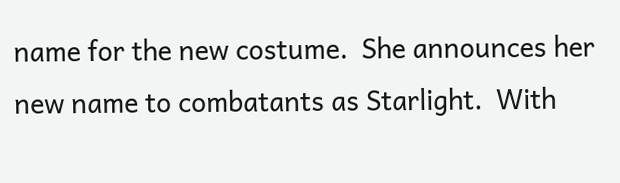name for the new costume.  She announces her new name to combatants as Starlight.  With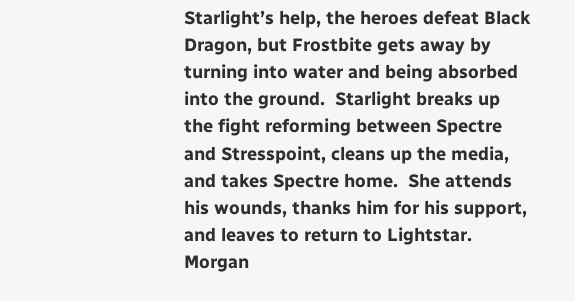Starlight’s help, the heroes defeat Black Dragon, but Frostbite gets away by turning into water and being absorbed into the ground.  Starlight breaks up the fight reforming between Spectre and Stresspoint, cleans up the media, and takes Spectre home.  She attends his wounds, thanks him for his support, and leaves to return to Lightstar.  Morgan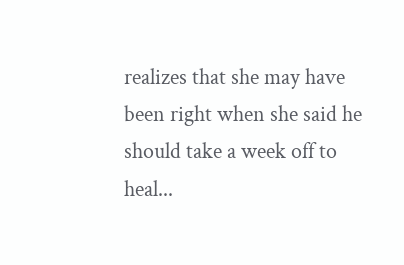realizes that she may have been right when she said he should take a week off to heal...